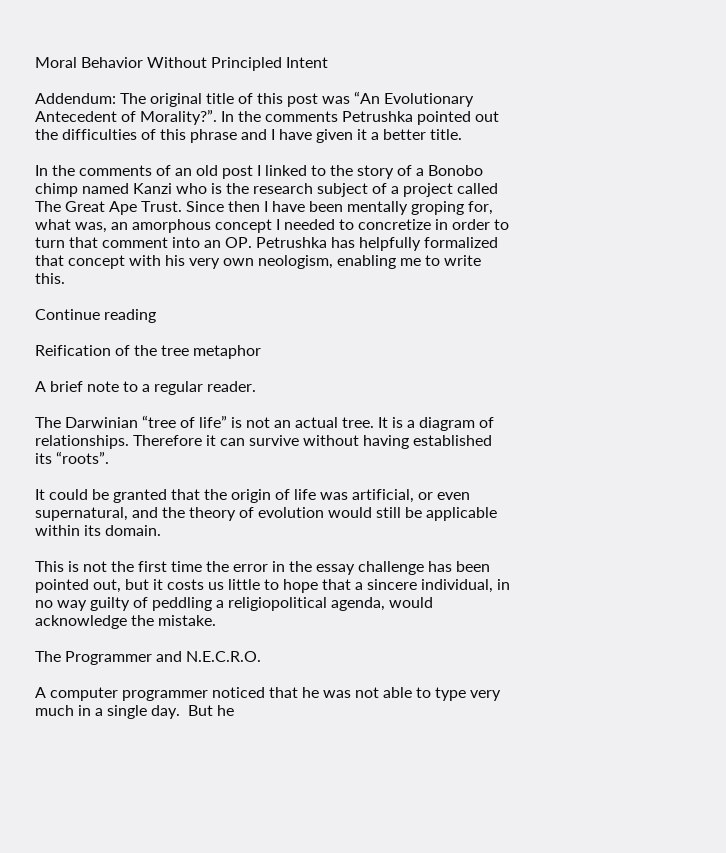Moral Behavior Without Principled Intent

Addendum: The original title of this post was “An Evolutionary Antecedent of Morality?”. In the comments Petrushka pointed out the difficulties of this phrase and I have given it a better title.

In the comments of an old post I linked to the story of a Bonobo chimp named Kanzi who is the research subject of a project called The Great Ape Trust. Since then I have been mentally groping for, what was, an amorphous concept I needed to concretize in order to turn that comment into an OP. Petrushka has helpfully formalized that concept with his very own neologism, enabling me to write this.

Continue reading

Reification of the tree metaphor

A brief note to a regular reader.

The Darwinian “tree of life” is not an actual tree. It is a diagram of relationships. Therefore it can survive without having established its “roots”.

It could be granted that the origin of life was artificial, or even supernatural, and the theory of evolution would still be applicable within its domain.

This is not the first time the error in the essay challenge has been pointed out, but it costs us little to hope that a sincere individual, in no way guilty of peddling a religiopolitical agenda, would acknowledge the mistake.

The Programmer and N.E.C.R.O.

A computer programmer noticed that he was not able to type very much in a single day.  But he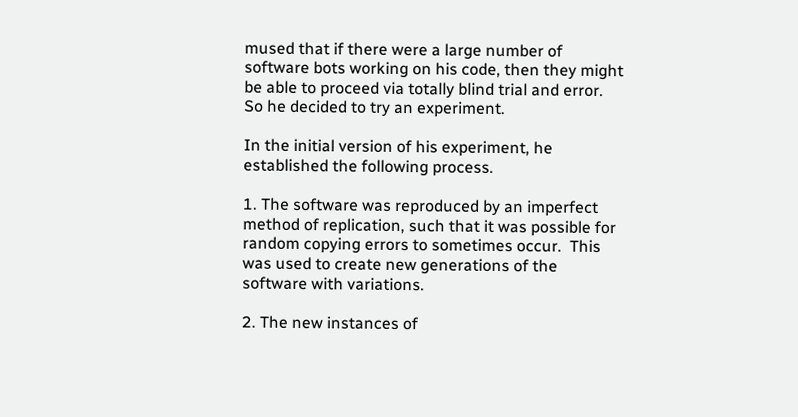mused that if there were a large number of software bots working on his code, then they might be able to proceed via totally blind trial and error.  So he decided to try an experiment.

In the initial version of his experiment, he established the following process.

1. The software was reproduced by an imperfect method of replication, such that it was possible for random copying errors to sometimes occur.  This was used to create new generations of the software with variations.

2. The new instances of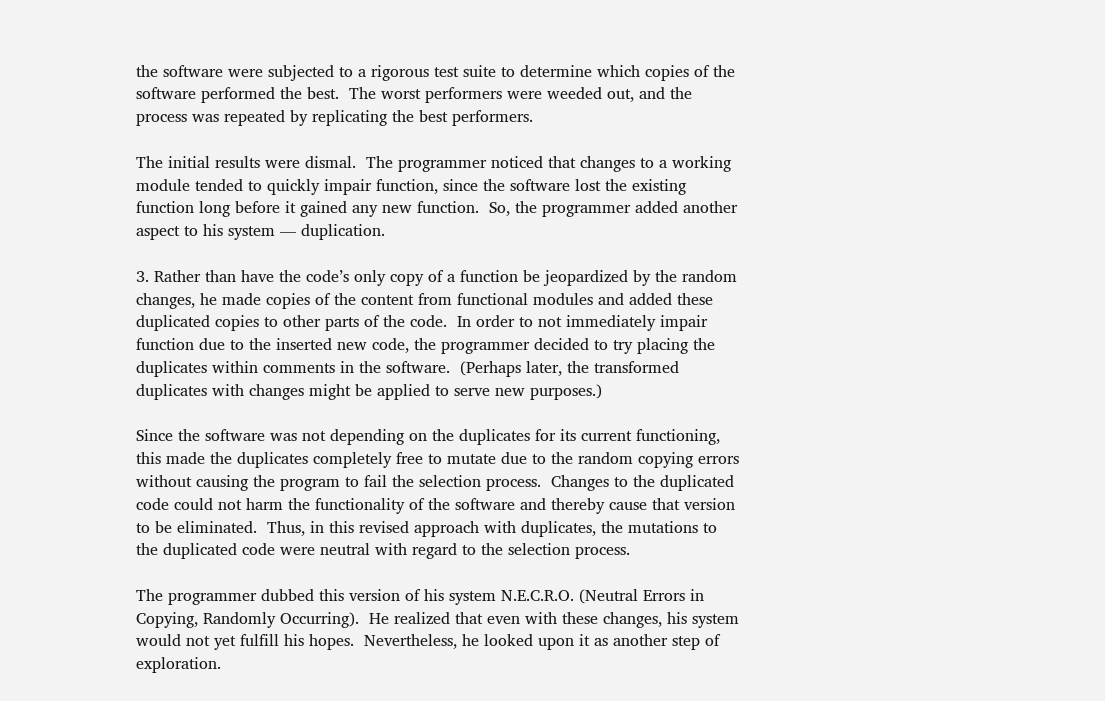the software were subjected to a rigorous test suite to determine which copies of the software performed the best.  The worst performers were weeded out, and the process was repeated by replicating the best performers.

The initial results were dismal.  The programmer noticed that changes to a working module tended to quickly impair function, since the software lost the existing function long before it gained any new function.  So, the programmer added another aspect to his system — duplication.

3. Rather than have the code’s only copy of a function be jeopardized by the random changes, he made copies of the content from functional modules and added these duplicated copies to other parts of the code.  In order to not immediately impair function due to the inserted new code, the programmer decided to try placing the duplicates within comments in the software.  (Perhaps later, the transformed duplicates with changes might be applied to serve new purposes.)

Since the software was not depending on the duplicates for its current functioning, this made the duplicates completely free to mutate due to the random copying errors without causing the program to fail the selection process.  Changes to the duplicated code could not harm the functionality of the software and thereby cause that version to be eliminated.  Thus, in this revised approach with duplicates, the mutations to the duplicated code were neutral with regard to the selection process.

The programmer dubbed this version of his system N.E.C.R.O. (Neutral Errors in Copying, Randomly Occurring).  He realized that even with these changes, his system would not yet fulfill his hopes.  Nevertheless, he looked upon it as another step of exploration.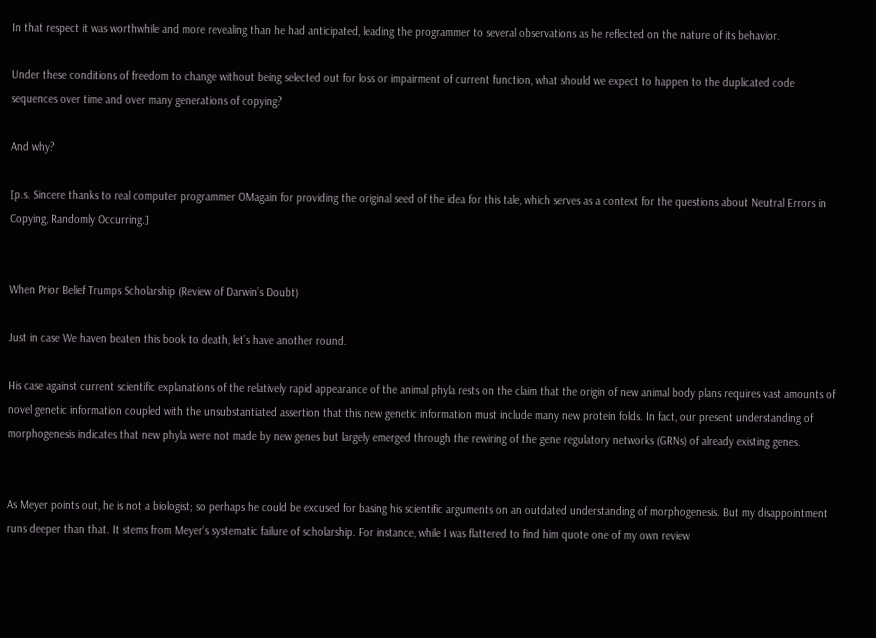In that respect it was worthwhile and more revealing than he had anticipated, leading the programmer to several observations as he reflected on the nature of its behavior.

Under these conditions of freedom to change without being selected out for loss or impairment of current function, what should we expect to happen to the duplicated code sequences over time and over many generations of copying?

And why?

[p.s. Sincere thanks to real computer programmer OMagain for providing the original seed of the idea for this tale, which serves as a context for the questions about Neutral Errors in Copying, Randomly Occurring.]


When Prior Belief Trumps Scholarship (Review of Darwin’s Doubt)

Just in case We haven beaten this book to death, let’s have another round.

His case against current scientific explanations of the relatively rapid appearance of the animal phyla rests on the claim that the origin of new animal body plans requires vast amounts of novel genetic information coupled with the unsubstantiated assertion that this new genetic information must include many new protein folds. In fact, our present understanding of morphogenesis indicates that new phyla were not made by new genes but largely emerged through the rewiring of the gene regulatory networks (GRNs) of already existing genes.


As Meyer points out, he is not a biologist; so perhaps he could be excused for basing his scientific arguments on an outdated understanding of morphogenesis. But my disappointment runs deeper than that. It stems from Meyer’s systematic failure of scholarship. For instance, while I was flattered to find him quote one of my own review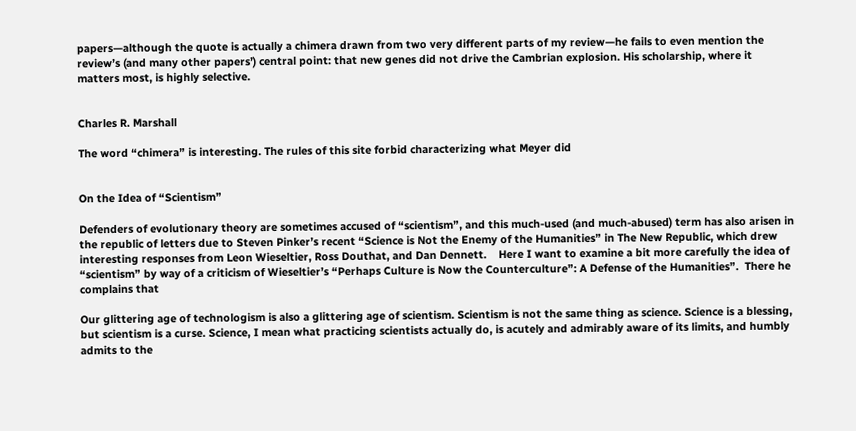papers—although the quote is actually a chimera drawn from two very different parts of my review—he fails to even mention the review’s (and many other papers’) central point: that new genes did not drive the Cambrian explosion. His scholarship, where it matters most, is highly selective.


Charles R. Marshall

The word “chimera” is interesting. The rules of this site forbid characterizing what Meyer did


On the Idea of “Scientism”

Defenders of evolutionary theory are sometimes accused of “scientism”, and this much-used (and much-abused) term has also arisen in the republic of letters due to Steven Pinker’s recent “Science is Not the Enemy of the Humanities” in The New Republic, which drew interesting responses from Leon Wieseltier, Ross Douthat, and Dan Dennett.    Here I want to examine a bit more carefully the idea of “scientism” by way of a criticism of Wieseltier’s “Perhaps Culture is Now the Counterculture”: A Defense of the Humanities”.  There he complains that

Our glittering age of technologism is also a glittering age of scientism. Scientism is not the same thing as science. Science is a blessing, but scientism is a curse. Science, I mean what practicing scientists actually do, is acutely and admirably aware of its limits, and humbly admits to the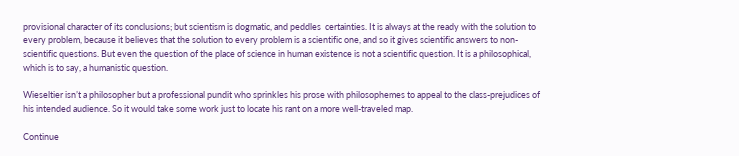provisional character of its conclusions; but scientism is dogmatic, and peddles  certainties. It is always at the ready with the solution to every problem, because it believes that the solution to every problem is a scientific one, and so it gives scientific answers to non-scientific questions. But even the question of the place of science in human existence is not a scientific question. It is a philosophical, which is to say, a humanistic question.

Wieseltier isn’t a philosopher but a professional pundit who sprinkles his prose with philosophemes to appeal to the class-prejudices of his intended audience. So it would take some work just to locate his rant on a more well-traveled map.

Continue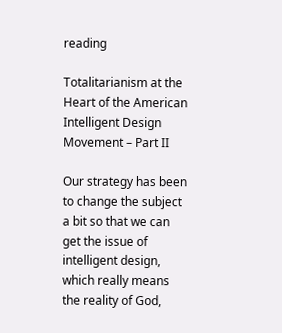reading

Totalitarianism at the Heart of the American Intelligent Design Movement – Part II

Our strategy has been to change the subject a bit so that we can get the issue of intelligent design, which really means the reality of God,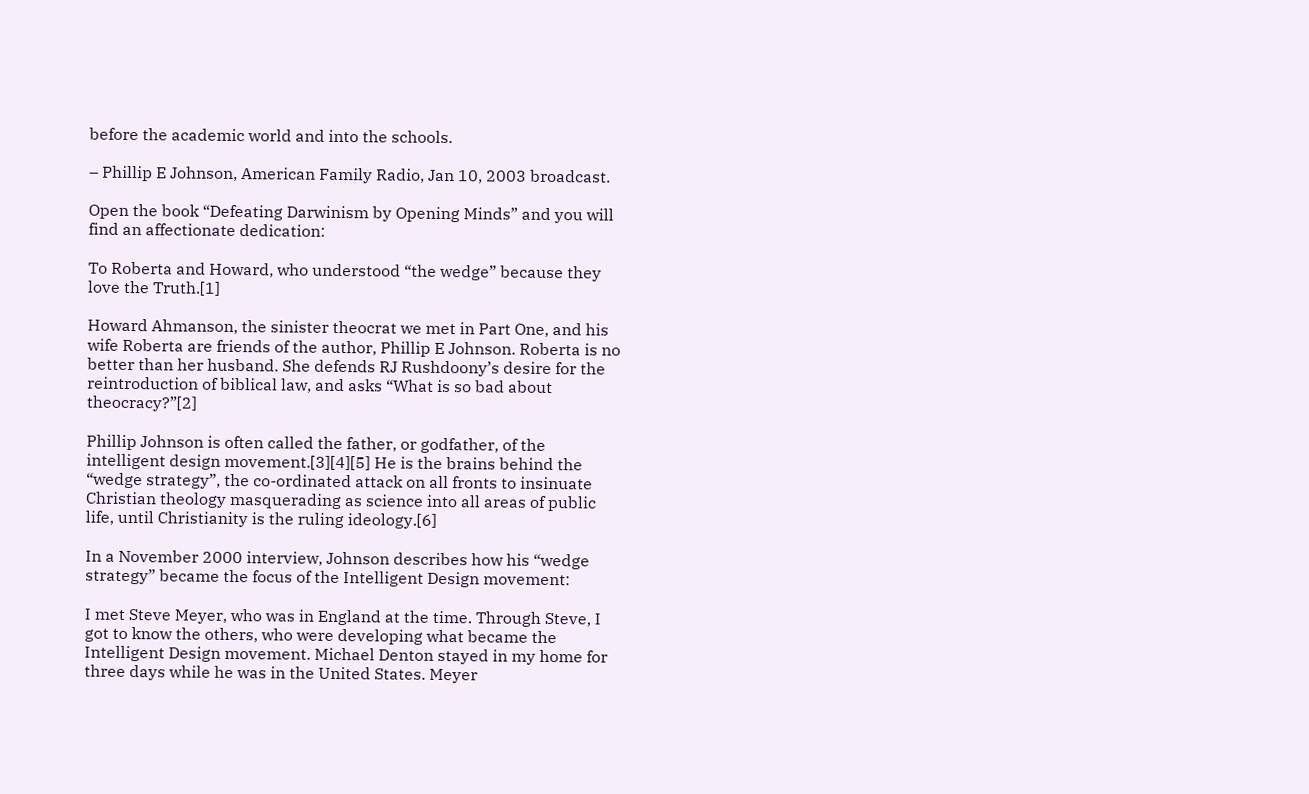before the academic world and into the schools.

– Phillip E Johnson, American Family Radio, Jan 10, 2003 broadcast.

Open the book “Defeating Darwinism by Opening Minds” and you will find an affectionate dedication:

To Roberta and Howard, who understood “the wedge” because they love the Truth.[1]

Howard Ahmanson, the sinister theocrat we met in Part One, and his wife Roberta are friends of the author, Phillip E Johnson. Roberta is no better than her husband. She defends RJ Rushdoony’s desire for the reintroduction of biblical law, and asks “What is so bad about theocracy?”[2]

Phillip Johnson is often called the father, or godfather, of the intelligent design movement.[3][4][5] He is the brains behind the “wedge strategy”, the co-ordinated attack on all fronts to insinuate Christian theology masquerading as science into all areas of public life, until Christianity is the ruling ideology.[6]

In a November 2000 interview, Johnson describes how his “wedge strategy” became the focus of the Intelligent Design movement:

I met Steve Meyer, who was in England at the time. Through Steve, I got to know the others, who were developing what became the Intelligent Design movement. Michael Denton stayed in my home for three days while he was in the United States. Meyer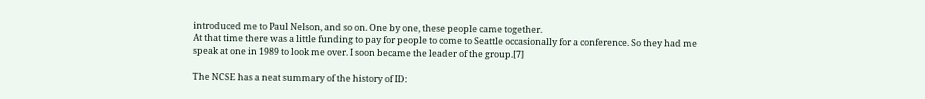introduced me to Paul Nelson, and so on. One by one, these people came together.
At that time there was a little funding to pay for people to come to Seattle occasionally for a conference. So they had me speak at one in 1989 to look me over. I soon became the leader of the group.[7]

The NCSE has a neat summary of the history of ID: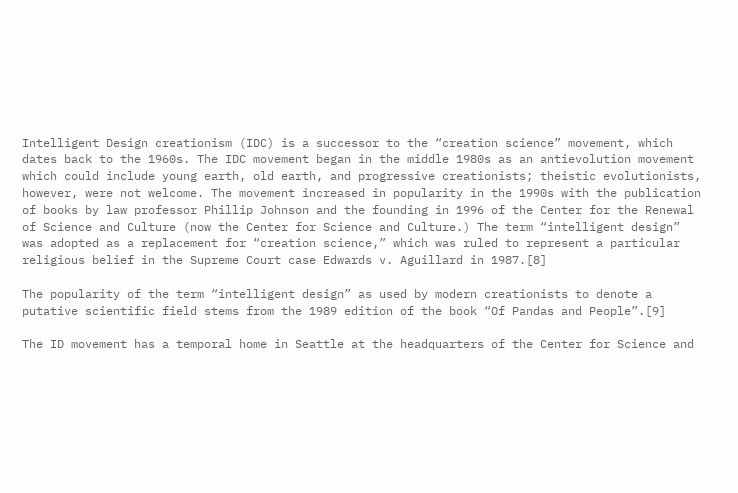Intelligent Design creationism (IDC) is a successor to the “creation science” movement, which dates back to the 1960s. The IDC movement began in the middle 1980s as an antievolution movement which could include young earth, old earth, and progressive creationists; theistic evolutionists, however, were not welcome. The movement increased in popularity in the 1990s with the publication of books by law professor Phillip Johnson and the founding in 1996 of the Center for the Renewal of Science and Culture (now the Center for Science and Culture.) The term “intelligent design” was adopted as a replacement for “creation science,” which was ruled to represent a particular religious belief in the Supreme Court case Edwards v. Aguillard in 1987.[8]

The popularity of the term “intelligent design” as used by modern creationists to denote a putative scientific field stems from the 1989 edition of the book “Of Pandas and People”.[9]

The ID movement has a temporal home in Seattle at the headquarters of the Center for Science and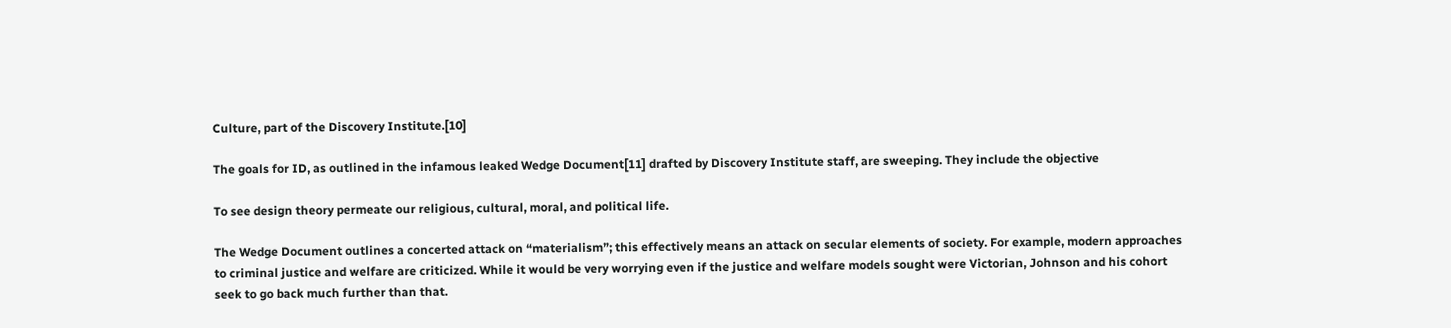Culture, part of the Discovery Institute.[10]

The goals for ID, as outlined in the infamous leaked Wedge Document[11] drafted by Discovery Institute staff, are sweeping. They include the objective

To see design theory permeate our religious, cultural, moral, and political life.

The Wedge Document outlines a concerted attack on “materialism”; this effectively means an attack on secular elements of society. For example, modern approaches to criminal justice and welfare are criticized. While it would be very worrying even if the justice and welfare models sought were Victorian, Johnson and his cohort seek to go back much further than that.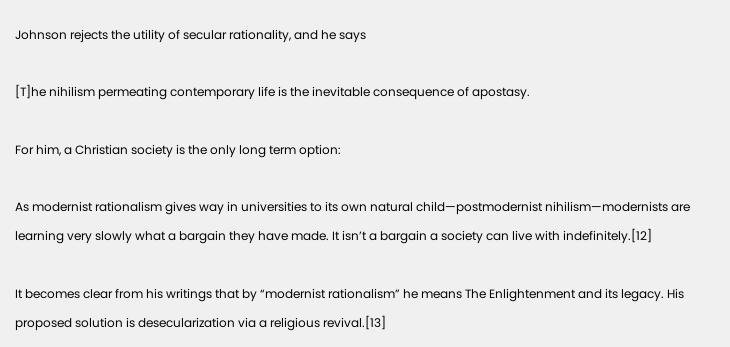Johnson rejects the utility of secular rationality, and he says

[T]he nihilism permeating contemporary life is the inevitable consequence of apostasy.

For him, a Christian society is the only long term option:

As modernist rationalism gives way in universities to its own natural child—postmodernist nihilism—modernists are learning very slowly what a bargain they have made. It isn’t a bargain a society can live with indefinitely.[12]

It becomes clear from his writings that by “modernist rationalism” he means The Enlightenment and its legacy. His proposed solution is desecularization via a religious revival.[13]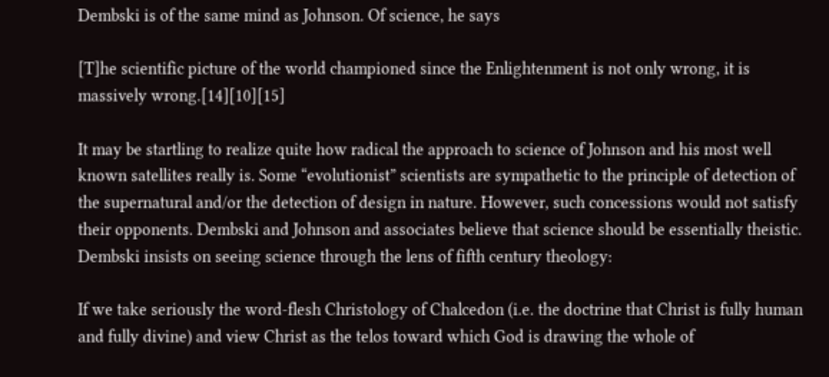Dembski is of the same mind as Johnson. Of science, he says

[T]he scientific picture of the world championed since the Enlightenment is not only wrong, it is massively wrong.[14][10][15]

It may be startling to realize quite how radical the approach to science of Johnson and his most well known satellites really is. Some “evolutionist” scientists are sympathetic to the principle of detection of the supernatural and/or the detection of design in nature. However, such concessions would not satisfy their opponents. Dembski and Johnson and associates believe that science should be essentially theistic. Dembski insists on seeing science through the lens of fifth century theology:

If we take seriously the word-flesh Christology of Chalcedon (i.e. the doctrine that Christ is fully human and fully divine) and view Christ as the telos toward which God is drawing the whole of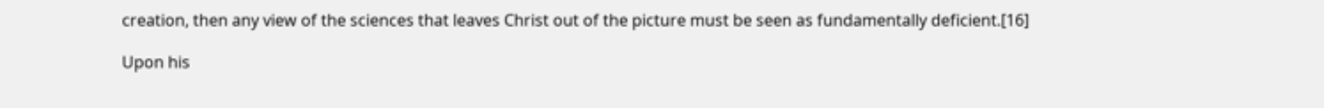creation, then any view of the sciences that leaves Christ out of the picture must be seen as fundamentally deficient.[16]

Upon his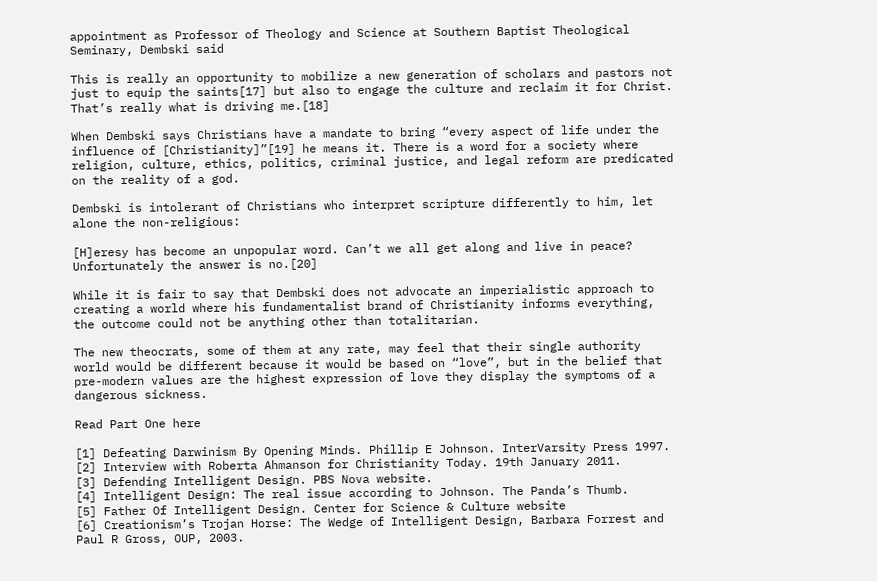appointment as Professor of Theology and Science at Southern Baptist Theological Seminary, Dembski said

This is really an opportunity to mobilize a new generation of scholars and pastors not just to equip the saints[17] but also to engage the culture and reclaim it for Christ. That’s really what is driving me.[18]

When Dembski says Christians have a mandate to bring “every aspect of life under the influence of [Christianity]”[19] he means it. There is a word for a society where religion, culture, ethics, politics, criminal justice, and legal reform are predicated on the reality of a god.

Dembski is intolerant of Christians who interpret scripture differently to him, let alone the non-religious:

[H]eresy has become an unpopular word. Can’t we all get along and live in peace? Unfortunately the answer is no.[20]

While it is fair to say that Dembski does not advocate an imperialistic approach to creating a world where his fundamentalist brand of Christianity informs everything, the outcome could not be anything other than totalitarian.

The new theocrats, some of them at any rate, may feel that their single authority world would be different because it would be based on “love”, but in the belief that pre-modern values are the highest expression of love they display the symptoms of a dangerous sickness.

Read Part One here

[1] Defeating Darwinism By Opening Minds. Phillip E Johnson. InterVarsity Press 1997.
[2] Interview with Roberta Ahmanson for Christianity Today. 19th January 2011.
[3] Defending Intelligent Design. PBS Nova website.
[4] Intelligent Design: The real issue according to Johnson. The Panda’s Thumb.
[5] Father Of Intelligent Design. Center for Science & Culture website
[6] Creationism’s Trojan Horse: The Wedge of Intelligent Design, Barbara Forrest and Paul R Gross, OUP, 2003.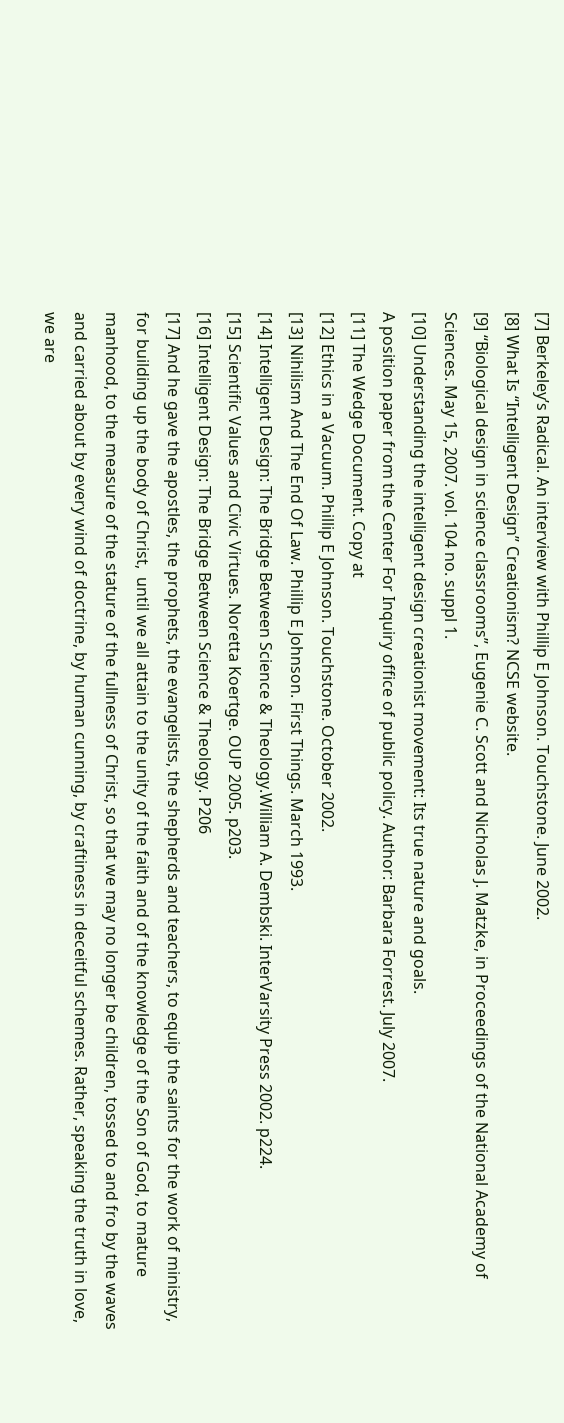[7] Berkeley’s Radical. An interview with Phillip E Johnson. Touchstone. June 2002.
[8] What Is “Intelligent Design” Creationism? NCSE website.
[9] “Biological design in science classrooms”, Eugenie C. Scott and Nicholas J. Matzke, in Proceedings of the National Academy of Sciences. May 15, 2007. vol. 104 no. suppl 1.
[10] Understanding the intelligent design creationist movement: Its true nature and goals.
A position paper from the Center For Inquiry office of public policy. Author: Barbara Forrest. July 2007.
[11] The Wedge Document. Copy at
[12] Ethics in a Vacuum. Phillip E Johnson. Touchstone. October 2002.
[13] Nihilism And The End Of Law. Phillip E Johnson. First Things. March 1993.
[14] Intelligent Design: The Bridge Between Science & Theology.William A. Dembski. InterVarsity Press 2002. p224.
[15] Scientific Values and Civic Virtues. Noretta Koertge. OUP 2005. p203.
[16] Intelligent Design: The Bridge Between Science & Theology. P206
[17] And he gave the apostles, the prophets, the evangelists, the shepherds and teachers, to equip the saints for the work of ministry, for building up the body of Christ,  until we all attain to the unity of the faith and of the knowledge of the Son of God, to mature manhood, to the measure of the stature of the fullness of Christ, so that we may no longer be children, tossed to and fro by the waves and carried about by every wind of doctrine, by human cunning, by craftiness in deceitful schemes. Rather, speaking the truth in love, we are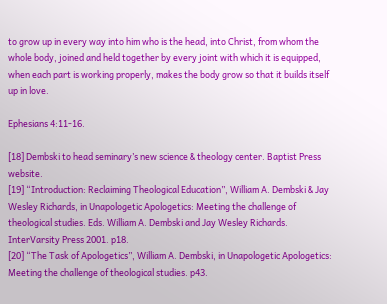to grow up in every way into him who is the head, into Christ, from whom the whole body, joined and held together by every joint with which it is equipped, when each part is working properly, makes the body grow so that it builds itself up in love.

Ephesians 4:11-16.

[18] Dembski to head seminary’s new science & theology center. Baptist Press website.
[19] “Introduction: Reclaiming Theological Education”, William A. Dembski & Jay Wesley Richards, in Unapologetic Apologetics: Meeting the challenge of theological studies. Eds. William A. Dembski and Jay Wesley Richards. InterVarsity Press 2001. p18.
[20] “The Task of Apologetics”, William A. Dembski, in Unapologetic Apologetics: Meeting the challenge of theological studies. p43.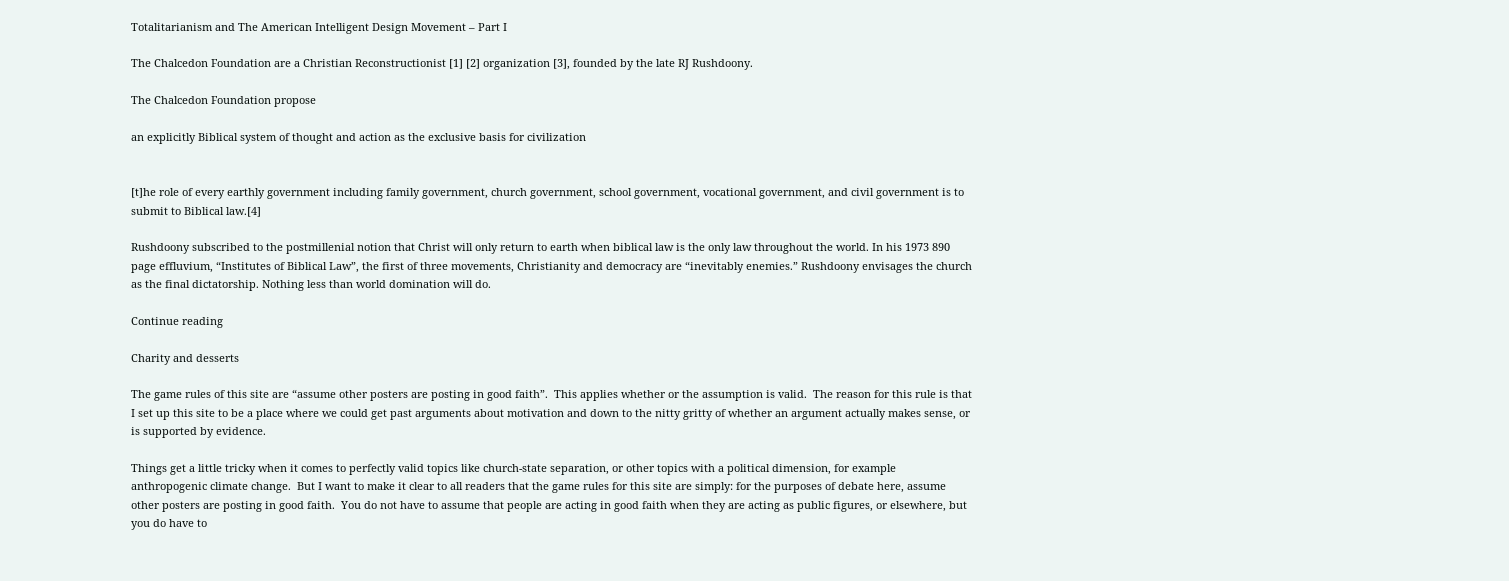Totalitarianism and The American Intelligent Design Movement – Part I

The Chalcedon Foundation are a Christian Reconstructionist [1] [2] organization [3], founded by the late RJ Rushdoony.

The Chalcedon Foundation propose

an explicitly Biblical system of thought and action as the exclusive basis for civilization


[t]he role of every earthly government including family government, church government, school government, vocational government, and civil government is to submit to Biblical law.[4]

Rushdoony subscribed to the postmillenial notion that Christ will only return to earth when biblical law is the only law throughout the world. In his 1973 890 page effluvium, “Institutes of Biblical Law”, the first of three movements, Christianity and democracy are “inevitably enemies.” Rushdoony envisages the church as the final dictatorship. Nothing less than world domination will do.

Continue reading

Charity and desserts

The game rules of this site are “assume other posters are posting in good faith”.  This applies whether or the assumption is valid.  The reason for this rule is that I set up this site to be a place where we could get past arguments about motivation and down to the nitty gritty of whether an argument actually makes sense, or is supported by evidence.

Things get a little tricky when it comes to perfectly valid topics like church-state separation, or other topics with a political dimension, for example anthropogenic climate change.  But I want to make it clear to all readers that the game rules for this site are simply: for the purposes of debate here, assume other posters are posting in good faith.  You do not have to assume that people are acting in good faith when they are acting as public figures, or elsewhere, but you do have to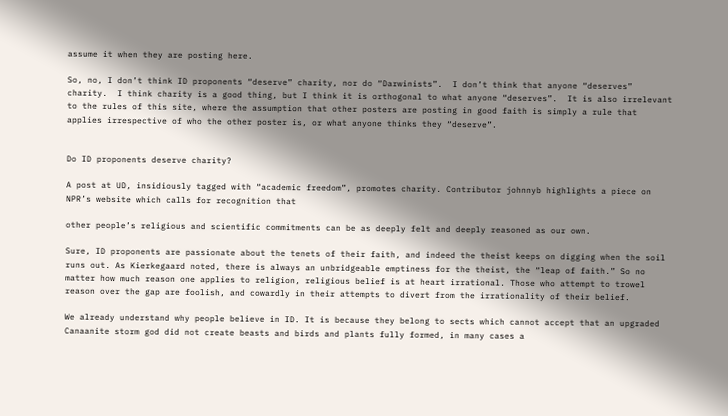assume it when they are posting here.

So, no, I don’t think ID proponents “deserve” charity, nor do “Darwinists”.  I don’t think that anyone “deserves” charity.  I think charity is a good thing, but I think it is orthogonal to what anyone “deserves”.  It is also irrelevant to the rules of this site, where the assumption that other posters are posting in good faith is simply a rule that applies irrespective of who the other poster is, or what anyone thinks they “deserve”.


Do ID proponents deserve charity?

A post at UD, insidiously tagged with “academic freedom”, promotes charity. Contributor johnnyb highlights a piece on NPR’s website which calls for recognition that

other people’s religious and scientific commitments can be as deeply felt and deeply reasoned as our own.

Sure, ID proponents are passionate about the tenets of their faith, and indeed the theist keeps on digging when the soil runs out. As Kierkegaard noted, there is always an unbridgeable emptiness for the theist, the “leap of faith.” So no matter how much reason one applies to religion, religious belief is at heart irrational. Those who attempt to trowel reason over the gap are foolish, and cowardly in their attempts to divert from the irrationality of their belief.

We already understand why people believe in ID. It is because they belong to sects which cannot accept that an upgraded Canaanite storm god did not create beasts and birds and plants fully formed, in many cases a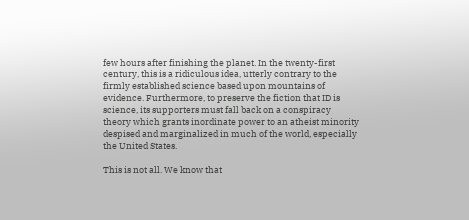few hours after finishing the planet. In the twenty-first century, this is a ridiculous idea, utterly contrary to the firmly established science based upon mountains of evidence. Furthermore, to preserve the fiction that ID is science, its supporters must fall back on a conspiracy theory which grants inordinate power to an atheist minority despised and marginalized in much of the world, especially the United States.

This is not all. We know that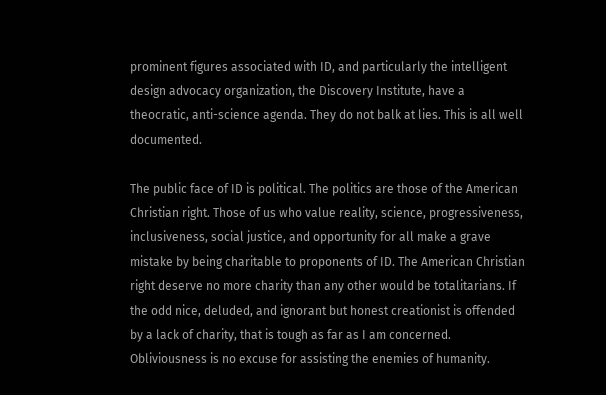prominent figures associated with ID, and particularly the intelligent design advocacy organization, the Discovery Institute, have a theocratic, anti-science agenda. They do not balk at lies. This is all well documented.

The public face of ID is political. The politics are those of the American Christian right. Those of us who value reality, science, progressiveness, inclusiveness, social justice, and opportunity for all make a grave mistake by being charitable to proponents of ID. The American Christian right deserve no more charity than any other would be totalitarians. If the odd nice, deluded, and ignorant but honest creationist is offended by a lack of charity, that is tough as far as I am concerned. Obliviousness is no excuse for assisting the enemies of humanity.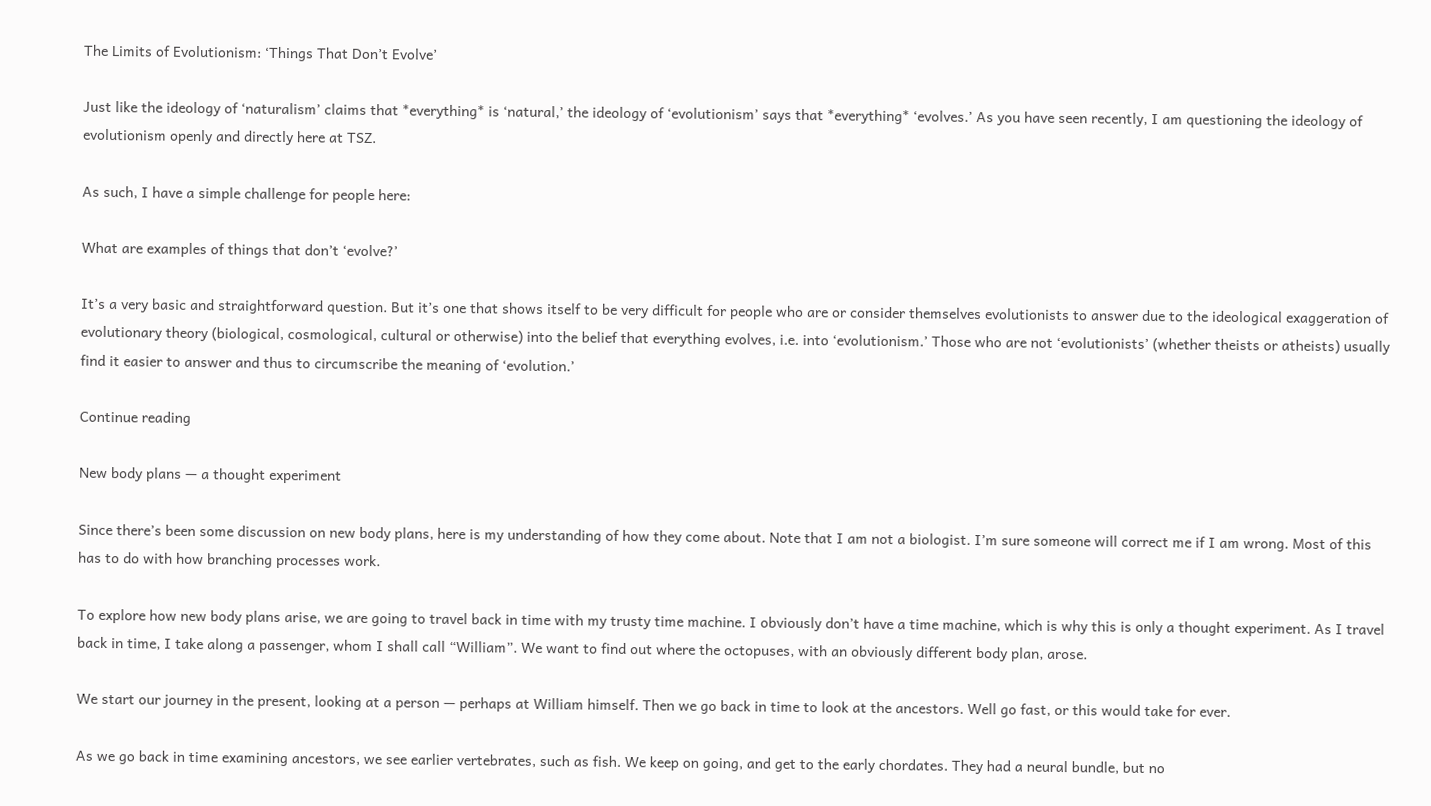The Limits of Evolutionism: ‘Things That Don’t Evolve’

Just like the ideology of ‘naturalism’ claims that *everything* is ‘natural,’ the ideology of ‘evolutionism’ says that *everything* ‘evolves.’ As you have seen recently, I am questioning the ideology of evolutionism openly and directly here at TSZ.

As such, I have a simple challenge for people here:

What are examples of things that don’t ‘evolve?’

It’s a very basic and straightforward question. But it’s one that shows itself to be very difficult for people who are or consider themselves evolutionists to answer due to the ideological exaggeration of evolutionary theory (biological, cosmological, cultural or otherwise) into the belief that everything evolves, i.e. into ‘evolutionism.’ Those who are not ‘evolutionists’ (whether theists or atheists) usually find it easier to answer and thus to circumscribe the meaning of ‘evolution.’

Continue reading

New body plans — a thought experiment

Since there’s been some discussion on new body plans, here is my understanding of how they come about. Note that I am not a biologist. I’m sure someone will correct me if I am wrong. Most of this has to do with how branching processes work.

To explore how new body plans arise, we are going to travel back in time with my trusty time machine. I obviously don’t have a time machine, which is why this is only a thought experiment. As I travel back in time, I take along a passenger, whom I shall call “William”. We want to find out where the octopuses, with an obviously different body plan, arose.

We start our journey in the present, looking at a person — perhaps at William himself. Then we go back in time to look at the ancestors. Well go fast, or this would take for ever.

As we go back in time examining ancestors, we see earlier vertebrates, such as fish. We keep on going, and get to the early chordates. They had a neural bundle, but no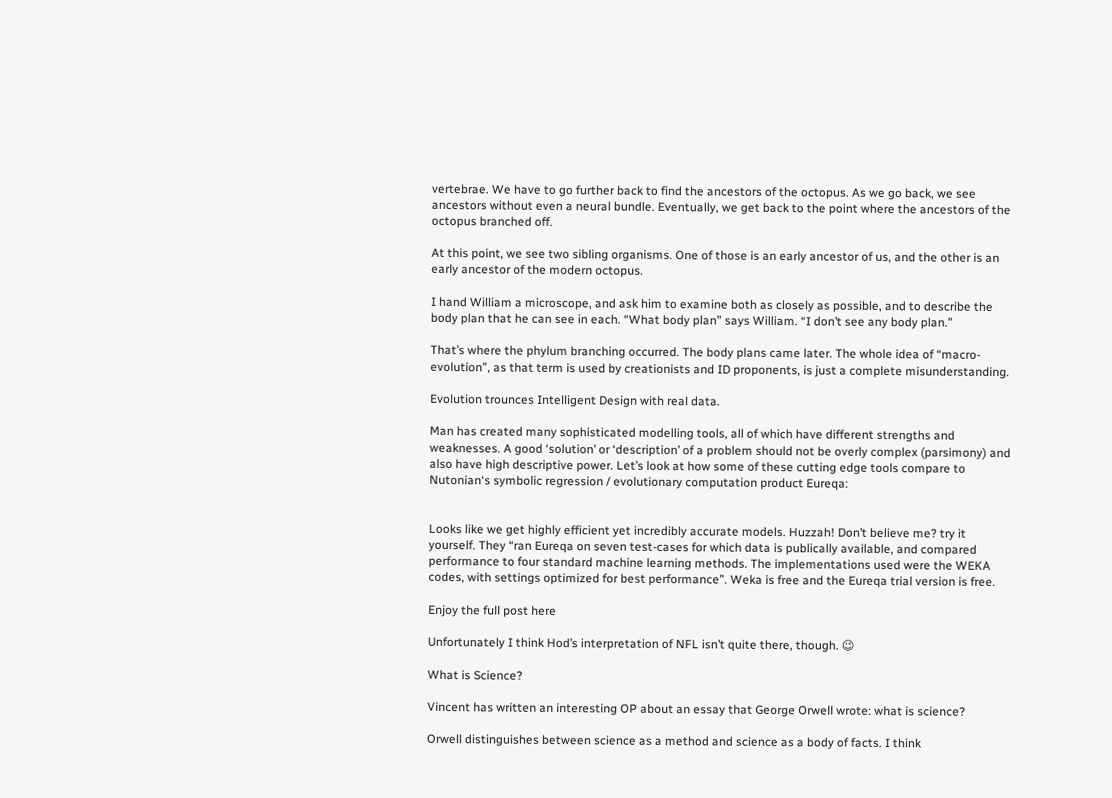vertebrae. We have to go further back to find the ancestors of the octopus. As we go back, we see ancestors without even a neural bundle. Eventually, we get back to the point where the ancestors of the octopus branched off.

At this point, we see two sibling organisms. One of those is an early ancestor of us, and the other is an early ancestor of the modern octopus.

I hand William a microscope, and ask him to examine both as closely as possible, and to describe the body plan that he can see in each. “What body plan” says William. “I don’t see any body plan.”

That’s where the phylum branching occurred. The body plans came later. The whole idea of “macro-evolution”, as that term is used by creationists and ID proponents, is just a complete misunderstanding.

Evolution trounces Intelligent Design with real data.

Man has created many sophisticated modelling tools, all of which have different strengths and weaknesses. A good ‘solution’ or ‘description’ of a problem should not be overly complex (parsimony) and also have high descriptive power. Let’s look at how some of these cutting edge tools compare to Nutonian‘s symbolic regression / evolutionary computation product Eureqa:


Looks like we get highly efficient yet incredibly accurate models. Huzzah! Don’t believe me? try it yourself. They “ran Eureqa on seven test-cases for which data is publically available, and compared performance to four standard machine learning methods. The implementations used were the WEKA codes, with settings optimized for best performance”. Weka is free and the Eureqa trial version is free.

Enjoy the full post here

Unfortunately I think Hod’s interpretation of NFL isn’t quite there, though. 😉

What is Science?

Vincent has written an interesting OP about an essay that George Orwell wrote: what is science?

Orwell distinguishes between science as a method and science as a body of facts. I think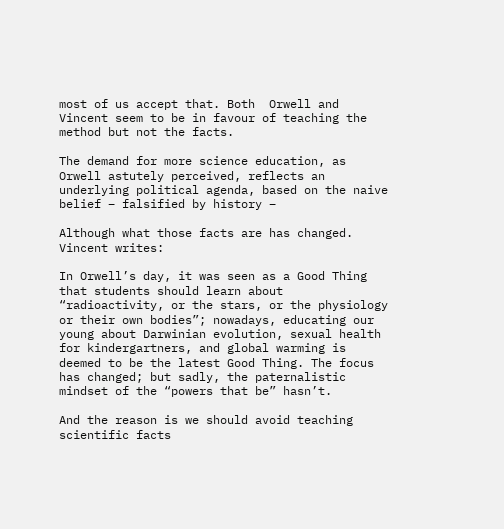most of us accept that. Both  Orwell and Vincent seem to be in favour of teaching the method but not the facts.

The demand for more science education, as Orwell astutely perceived, reflects an underlying political agenda, based on the naive belief – falsified by history –

Although what those facts are has changed. Vincent writes:

In Orwell’s day, it was seen as a Good Thing that students should learn about “radioactivity, or the stars, or the physiology or their own bodies”; nowadays, educating our young about Darwinian evolution, sexual health for kindergartners, and global warming is deemed to be the latest Good Thing. The focus has changed; but sadly, the paternalistic mindset of the “powers that be” hasn’t.

And the reason is we should avoid teaching scientific facts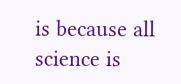is because all science is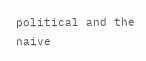political and the naive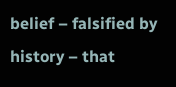belief – falsified by history – that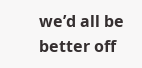we’d all be better off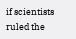if scientists ruled the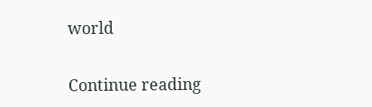world

Continue reading